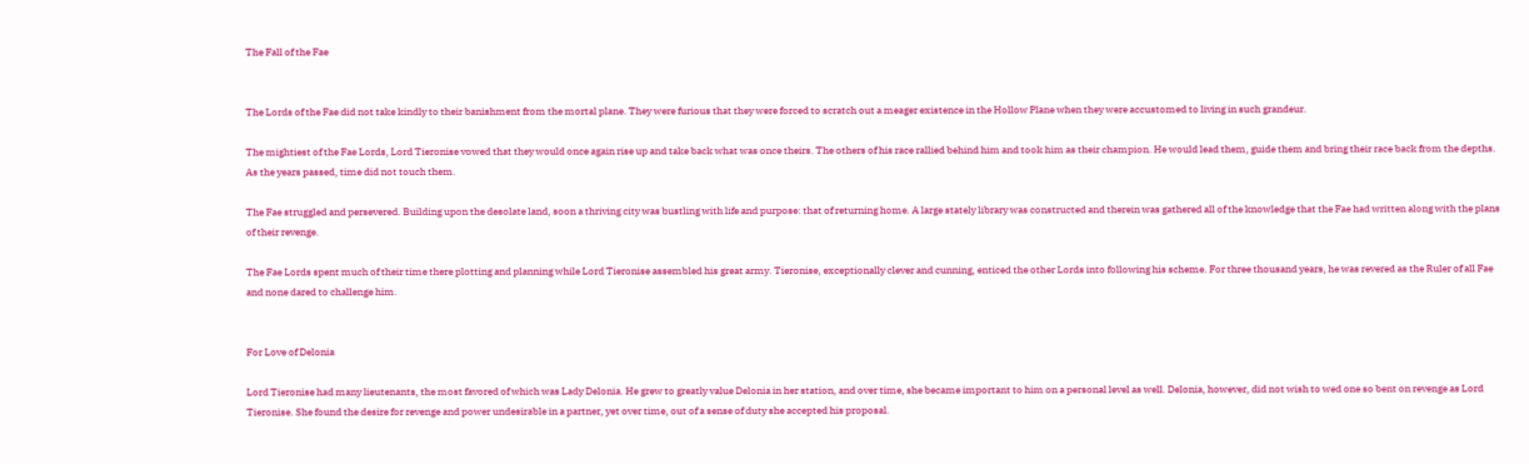The Fall of the Fae


The Lords of the Fae did not take kindly to their banishment from the mortal plane. They were furious that they were forced to scratch out a meager existence in the Hollow Plane when they were accustomed to living in such grandeur.

The mightiest of the Fae Lords, Lord Tieronise vowed that they would once again rise up and take back what was once theirs. The others of his race rallied behind him and took him as their champion. He would lead them, guide them and bring their race back from the depths. As the years passed, time did not touch them.

The Fae struggled and persevered. Building upon the desolate land, soon a thriving city was bustling with life and purpose: that of returning home. A large stately library was constructed and therein was gathered all of the knowledge that the Fae had written along with the plans of their revenge.

The Fae Lords spent much of their time there plotting and planning while Lord Tieronise assembled his great army. Tieronise, exceptionally clever and cunning, enticed the other Lords into following his scheme. For three thousand years, he was revered as the Ruler of all Fae and none dared to challenge him.


For Love of Delonia

Lord Tieronise had many lieutenants, the most favored of which was Lady Delonia. He grew to greatly value Delonia in her station, and over time, she became important to him on a personal level as well. Delonia, however, did not wish to wed one so bent on revenge as Lord Tieronise. She found the desire for revenge and power undesirable in a partner, yet over time, out of a sense of duty she accepted his proposal.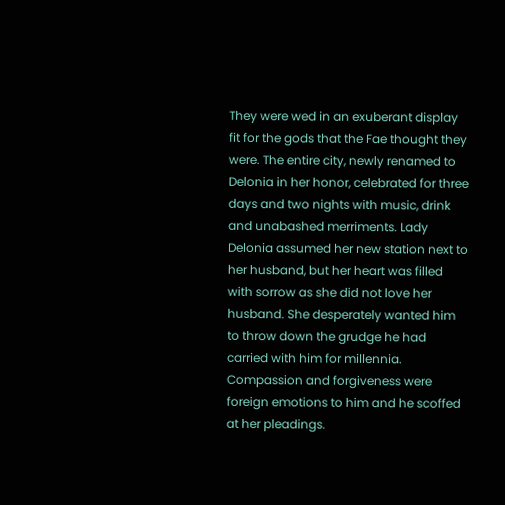They were wed in an exuberant display fit for the gods that the Fae thought they were. The entire city, newly renamed to Delonia in her honor, celebrated for three days and two nights with music, drink and unabashed merriments. Lady Delonia assumed her new station next to her husband, but her heart was filled with sorrow as she did not love her husband. She desperately wanted him to throw down the grudge he had carried with him for millennia. Compassion and forgiveness were foreign emotions to him and he scoffed at her pleadings.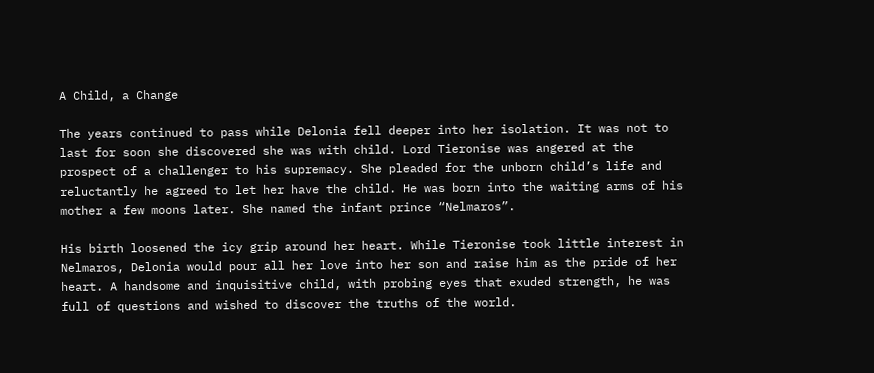A Child, a Change

The years continued to pass while Delonia fell deeper into her isolation. It was not to last for soon she discovered she was with child. Lord Tieronise was angered at the prospect of a challenger to his supremacy. She pleaded for the unborn child’s life and reluctantly he agreed to let her have the child. He was born into the waiting arms of his mother a few moons later. She named the infant prince “Nelmaros”.

His birth loosened the icy grip around her heart. While Tieronise took little interest in Nelmaros, Delonia would pour all her love into her son and raise him as the pride of her heart. A handsome and inquisitive child, with probing eyes that exuded strength, he was full of questions and wished to discover the truths of the world.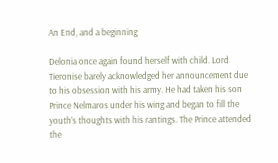An End, and a beginning

Delonia once again found herself with child. Lord Tieronise barely acknowledged her announcement due to his obsession with his army. He had taken his son Prince Nelmaros under his wing and began to fill the youth’s thoughts with his rantings. The Prince attended the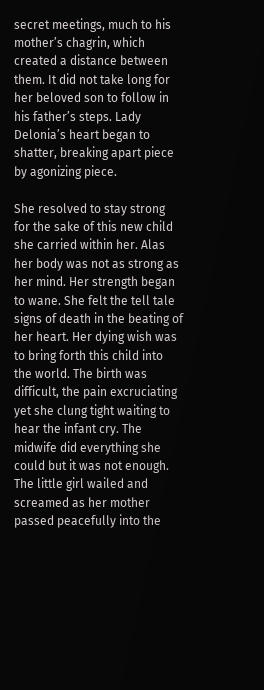secret meetings, much to his mother’s chagrin, which created a distance between them. It did not take long for her beloved son to follow in his father’s steps. Lady Delonia’s heart began to shatter, breaking apart piece by agonizing piece.

She resolved to stay strong for the sake of this new child she carried within her. Alas her body was not as strong as her mind. Her strength began to wane. She felt the tell tale signs of death in the beating of her heart. Her dying wish was to bring forth this child into the world. The birth was difficult, the pain excruciating yet she clung tight waiting to hear the infant cry. The midwife did everything she could but it was not enough. The little girl wailed and screamed as her mother passed peacefully into the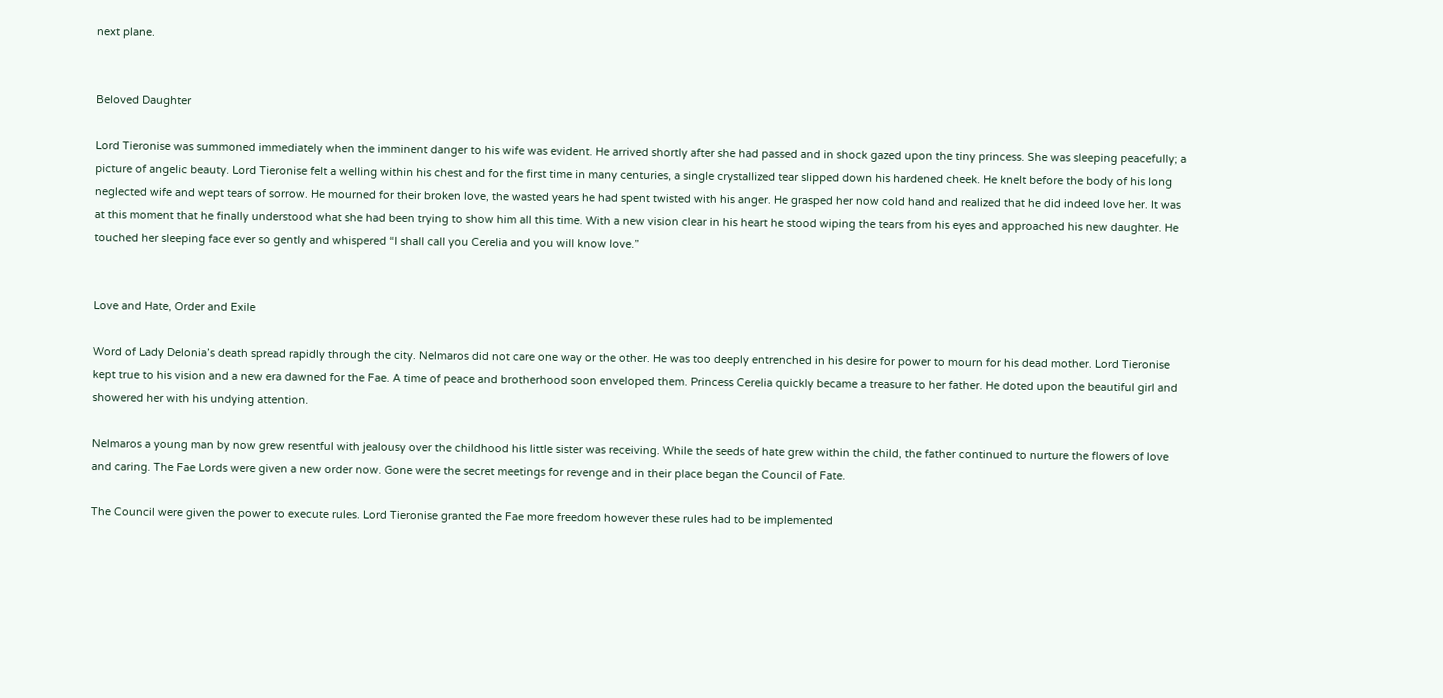next plane.


Beloved Daughter

Lord Tieronise was summoned immediately when the imminent danger to his wife was evident. He arrived shortly after she had passed and in shock gazed upon the tiny princess. She was sleeping peacefully; a picture of angelic beauty. Lord Tieronise felt a welling within his chest and for the first time in many centuries, a single crystallized tear slipped down his hardened cheek. He knelt before the body of his long neglected wife and wept tears of sorrow. He mourned for their broken love, the wasted years he had spent twisted with his anger. He grasped her now cold hand and realized that he did indeed love her. It was at this moment that he finally understood what she had been trying to show him all this time. With a new vision clear in his heart he stood wiping the tears from his eyes and approached his new daughter. He touched her sleeping face ever so gently and whispered “I shall call you Cerelia and you will know love.”


Love and Hate, Order and Exile

Word of Lady Delonia’s death spread rapidly through the city. Nelmaros did not care one way or the other. He was too deeply entrenched in his desire for power to mourn for his dead mother. Lord Tieronise kept true to his vision and a new era dawned for the Fae. A time of peace and brotherhood soon enveloped them. Princess Cerelia quickly became a treasure to her father. He doted upon the beautiful girl and showered her with his undying attention.

Nelmaros a young man by now grew resentful with jealousy over the childhood his little sister was receiving. While the seeds of hate grew within the child, the father continued to nurture the flowers of love and caring. The Fae Lords were given a new order now. Gone were the secret meetings for revenge and in their place began the Council of Fate.

The Council were given the power to execute rules. Lord Tieronise granted the Fae more freedom however these rules had to be implemented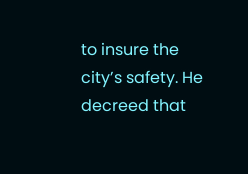to insure the city’s safety. He decreed that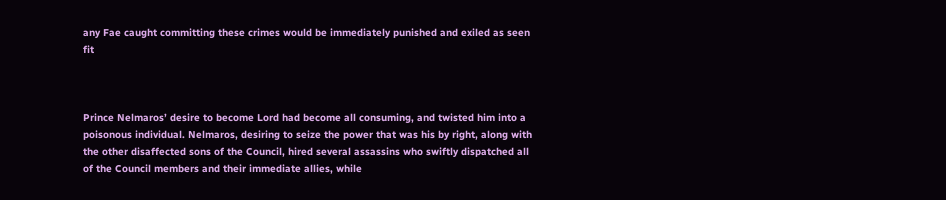any Fae caught committing these crimes would be immediately punished and exiled as seen fit



Prince Nelmaros’ desire to become Lord had become all consuming, and twisted him into a poisonous individual. Nelmaros, desiring to seize the power that was his by right, along with the other disaffected sons of the Council, hired several assassins who swiftly dispatched all of the Council members and their immediate allies, while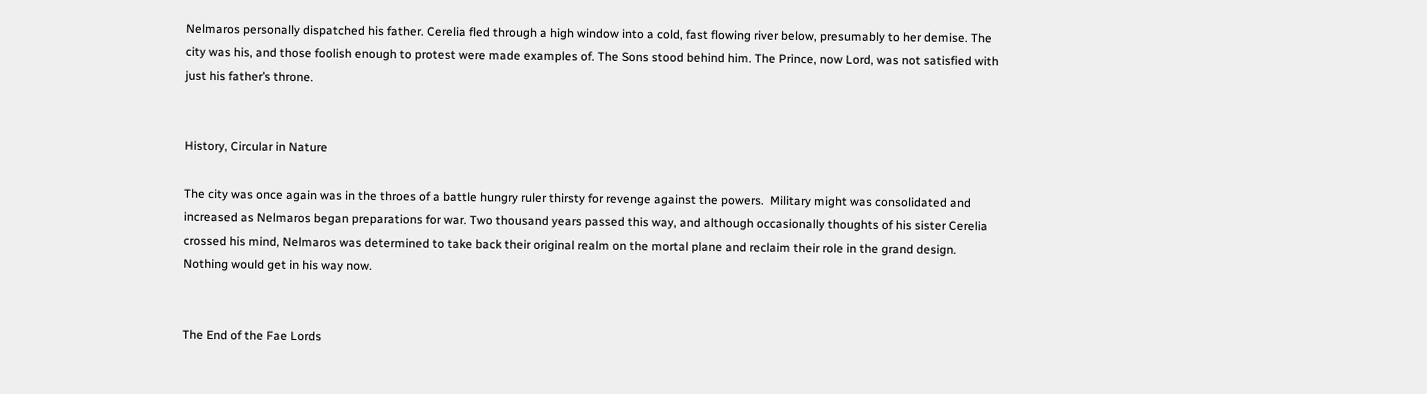Nelmaros personally dispatched his father. Cerelia fled through a high window into a cold, fast flowing river below, presumably to her demise. The city was his, and those foolish enough to protest were made examples of. The Sons stood behind him. The Prince, now Lord, was not satisfied with just his father’s throne.


History, Circular in Nature

The city was once again was in the throes of a battle hungry ruler thirsty for revenge against the powers.  Military might was consolidated and increased as Nelmaros began preparations for war. Two thousand years passed this way, and although occasionally thoughts of his sister Cerelia crossed his mind, Nelmaros was determined to take back their original realm on the mortal plane and reclaim their role in the grand design. Nothing would get in his way now.


The End of the Fae Lords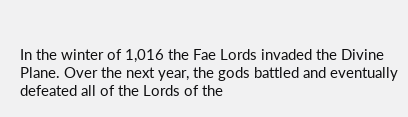In the winter of 1,016 the Fae Lords invaded the Divine Plane. Over the next year, the gods battled and eventually defeated all of the Lords of the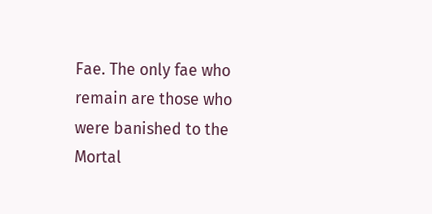Fae. The only fae who remain are those who were banished to the Mortal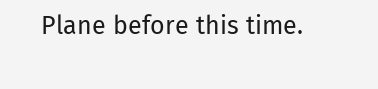Plane before this time.